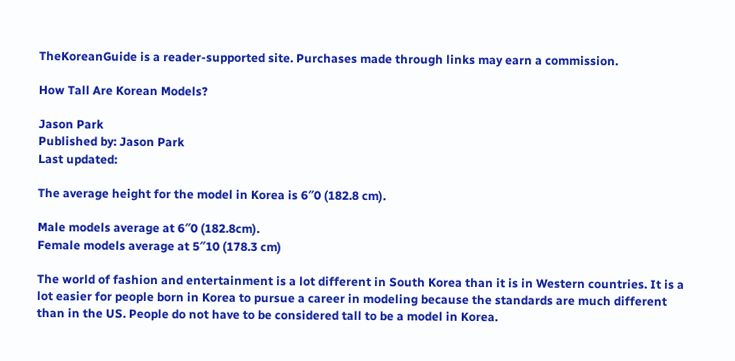TheKoreanGuide is a reader-supported site. Purchases made through links may earn a commission.

How Tall Are Korean Models?

Jason Park
Published by: Jason Park
Last updated:

The average height for the model in Korea is 6″0 (182.8 cm).

Male models average at 6″0 (182.8cm).
Female models average at 5″10 (178.3 cm)

The world of fashion and entertainment is a lot different in South Korea than it is in Western countries. It is a lot easier for people born in Korea to pursue a career in modeling because the standards are much different than in the US. People do not have to be considered tall to be a model in Korea.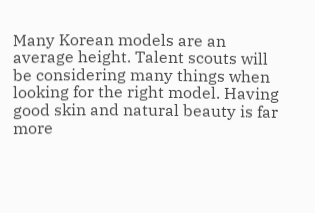Many Korean models are an average height. Talent scouts will be considering many things when looking for the right model. Having good skin and natural beauty is far more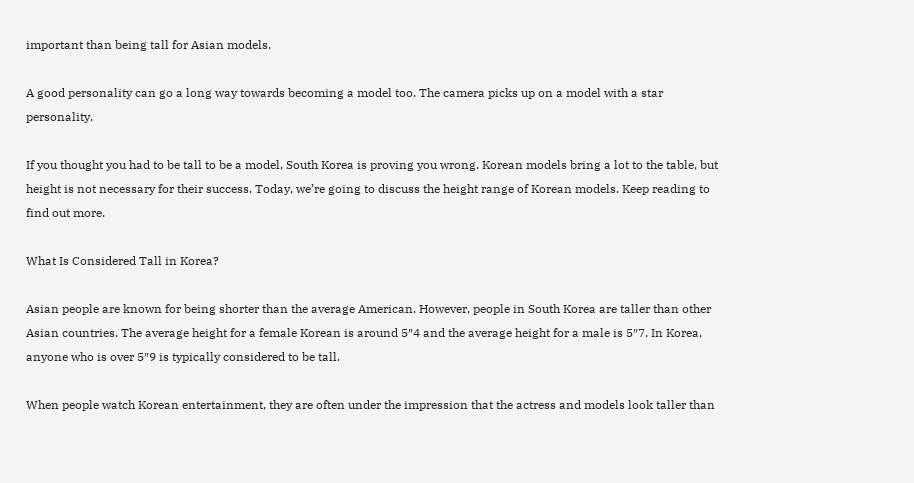important than being tall for Asian models.

A good personality can go a long way towards becoming a model too. The camera picks up on a model with a star personality.

If you thought you had to be tall to be a model, South Korea is proving you wrong. Korean models bring a lot to the table, but height is not necessary for their success. Today, we’re going to discuss the height range of Korean models. Keep reading to find out more.

What Is Considered Tall in Korea?

Asian people are known for being shorter than the average American. However, people in South Korea are taller than other Asian countries. The average height for a female Korean is around 5″4 and the average height for a male is 5″7. In Korea, anyone who is over 5″9 is typically considered to be tall.

When people watch Korean entertainment, they are often under the impression that the actress and models look taller than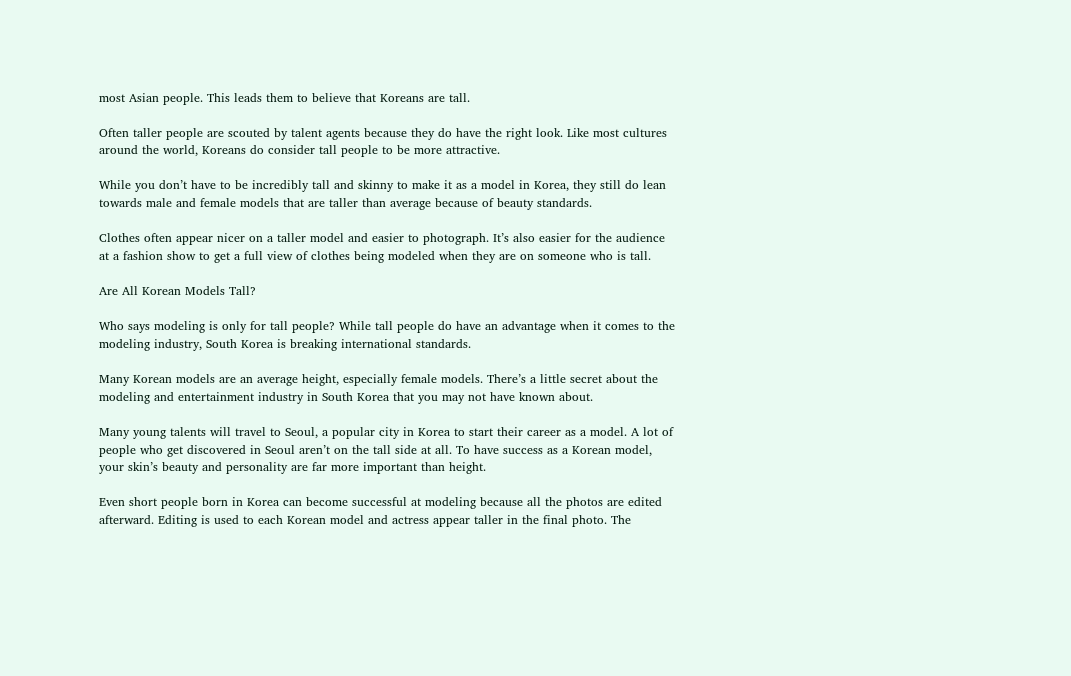most Asian people. This leads them to believe that Koreans are tall.

Often taller people are scouted by talent agents because they do have the right look. Like most cultures around the world, Koreans do consider tall people to be more attractive.

While you don’t have to be incredibly tall and skinny to make it as a model in Korea, they still do lean towards male and female models that are taller than average because of beauty standards.

Clothes often appear nicer on a taller model and easier to photograph. It’s also easier for the audience at a fashion show to get a full view of clothes being modeled when they are on someone who is tall.

Are All Korean Models Tall?

Who says modeling is only for tall people? While tall people do have an advantage when it comes to the modeling industry, South Korea is breaking international standards.

Many Korean models are an average height, especially female models. There’s a little secret about the modeling and entertainment industry in South Korea that you may not have known about.

Many young talents will travel to Seoul, a popular city in Korea to start their career as a model. A lot of people who get discovered in Seoul aren’t on the tall side at all. To have success as a Korean model, your skin’s beauty and personality are far more important than height.

Even short people born in Korea can become successful at modeling because all the photos are edited afterward. Editing is used to each Korean model and actress appear taller in the final photo. The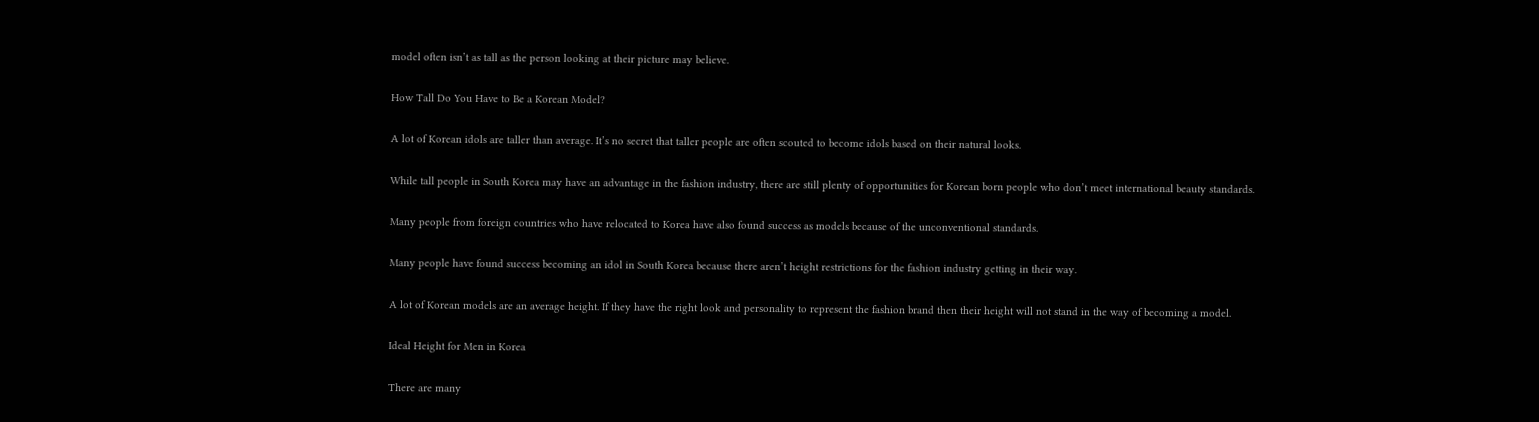model often isn’t as tall as the person looking at their picture may believe.

How Tall Do You Have to Be a Korean Model?

A lot of Korean idols are taller than average. It’s no secret that taller people are often scouted to become idols based on their natural looks.

While tall people in South Korea may have an advantage in the fashion industry, there are still plenty of opportunities for Korean born people who don’t meet international beauty standards.

Many people from foreign countries who have relocated to Korea have also found success as models because of the unconventional standards.

Many people have found success becoming an idol in South Korea because there aren’t height restrictions for the fashion industry getting in their way.

A lot of Korean models are an average height. If they have the right look and personality to represent the fashion brand then their height will not stand in the way of becoming a model.

Ideal Height for Men in Korea

There are many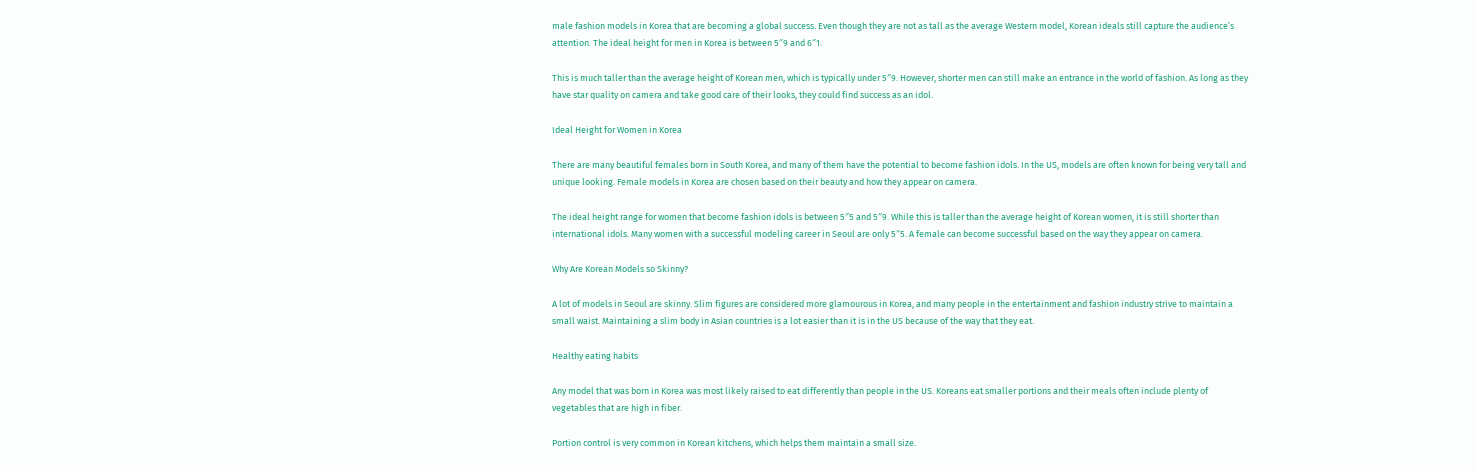male fashion models in Korea that are becoming a global success. Even though they are not as tall as the average Western model, Korean ideals still capture the audience’s attention. The ideal height for men in Korea is between 5″9 and 6″1.

This is much taller than the average height of Korean men, which is typically under 5″9. However, shorter men can still make an entrance in the world of fashion. As long as they have star quality on camera and take good care of their looks, they could find success as an idol.

Ideal Height for Women in Korea

There are many beautiful females born in South Korea, and many of them have the potential to become fashion idols. In the US, models are often known for being very tall and unique looking. Female models in Korea are chosen based on their beauty and how they appear on camera.

The ideal height range for women that become fashion idols is between 5″5 and 5″9. While this is taller than the average height of Korean women, it is still shorter than international idols. Many women with a successful modeling career in Seoul are only 5″5. A female can become successful based on the way they appear on camera.

Why Are Korean Models so Skinny?

A lot of models in Seoul are skinny. Slim figures are considered more glamourous in Korea, and many people in the entertainment and fashion industry strive to maintain a small waist. Maintaining a slim body in Asian countries is a lot easier than it is in the US because of the way that they eat.

Healthy eating habits

Any model that was born in Korea was most likely raised to eat differently than people in the US. Koreans eat smaller portions and their meals often include plenty of vegetables that are high in fiber.

Portion control is very common in Korean kitchens, which helps them maintain a small size.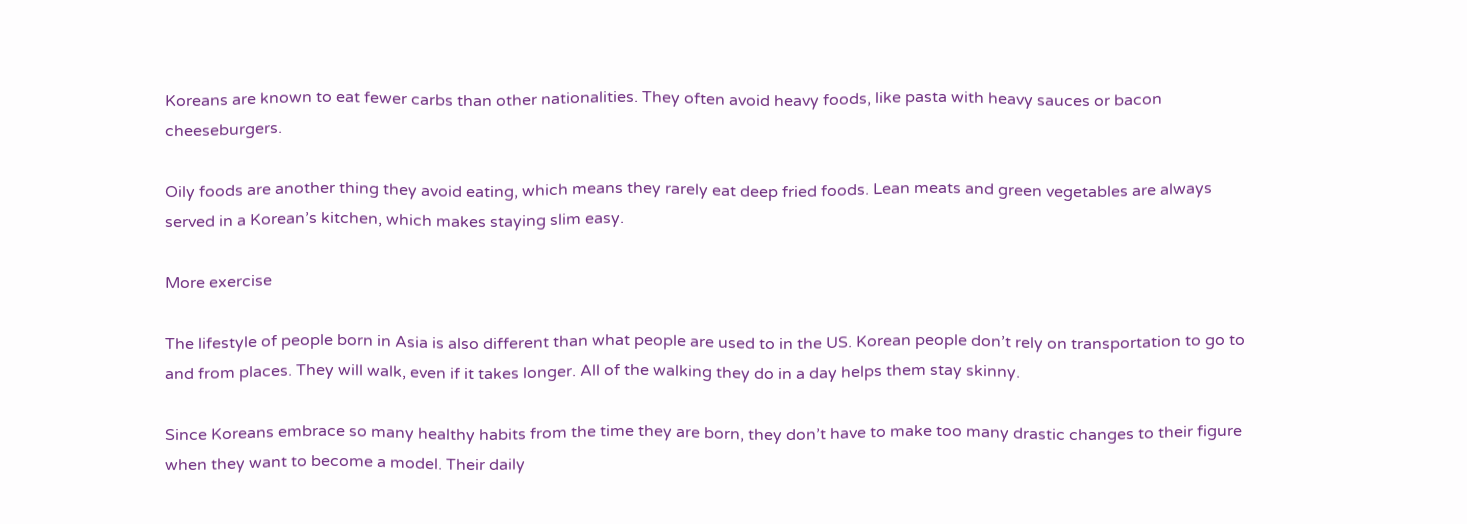Koreans are known to eat fewer carbs than other nationalities. They often avoid heavy foods, like pasta with heavy sauces or bacon cheeseburgers.

Oily foods are another thing they avoid eating, which means they rarely eat deep fried foods. Lean meats and green vegetables are always served in a Korean’s kitchen, which makes staying slim easy.

More exercise

The lifestyle of people born in Asia is also different than what people are used to in the US. Korean people don’t rely on transportation to go to and from places. They will walk, even if it takes longer. All of the walking they do in a day helps them stay skinny.

Since Koreans embrace so many healthy habits from the time they are born, they don’t have to make too many drastic changes to their figure when they want to become a model. Their daily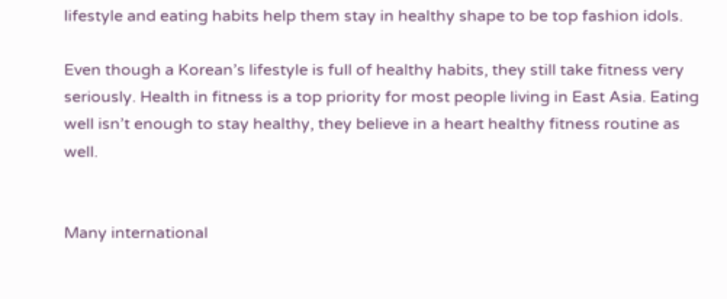lifestyle and eating habits help them stay in healthy shape to be top fashion idols.

Even though a Korean’s lifestyle is full of healthy habits, they still take fitness very seriously. Health in fitness is a top priority for most people living in East Asia. Eating well isn’t enough to stay healthy, they believe in a heart healthy fitness routine as well.


Many international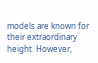models are known for their extraordinary height. However,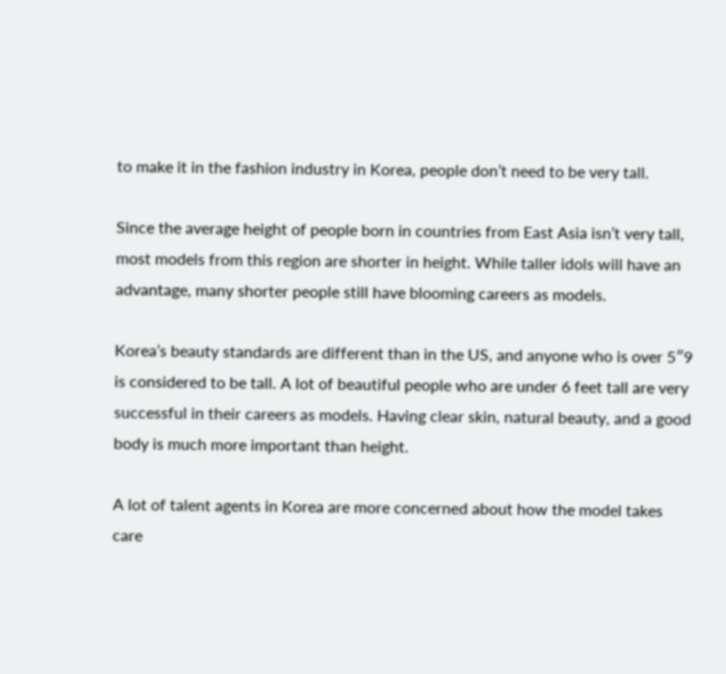to make it in the fashion industry in Korea, people don’t need to be very tall.

Since the average height of people born in countries from East Asia isn’t very tall, most models from this region are shorter in height. While taller idols will have an advantage, many shorter people still have blooming careers as models.

Korea’s beauty standards are different than in the US, and anyone who is over 5″9 is considered to be tall. A lot of beautiful people who are under 6 feet tall are very successful in their careers as models. Having clear skin, natural beauty, and a good body is much more important than height.

A lot of talent agents in Korea are more concerned about how the model takes care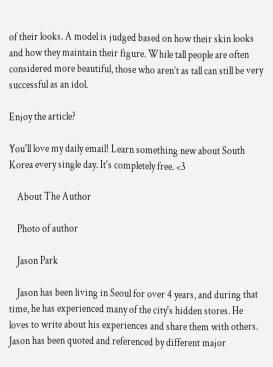of their looks. A model is judged based on how their skin looks and how they maintain their figure. While tall people are often considered more beautiful, those who aren’t as tall can still be very successful as an idol.

Enjoy the article?

You'll love my daily email! Learn something new about South Korea every single day. It's completely free. <3

    About The Author

    Photo of author

    Jason Park

    Jason has been living in Seoul for over 4 years, and during that time, he has experienced many of the city's hidden stores. He loves to write about his experiences and share them with others. Jason has been quoted and referenced by different major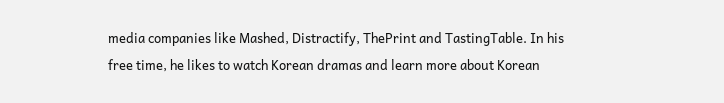media companies like Mashed, Distractify, ThePrint and TastingTable. In his free time, he likes to watch Korean dramas and learn more about Korean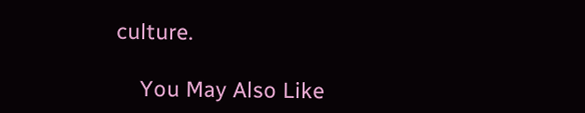culture.

    You May Also Like